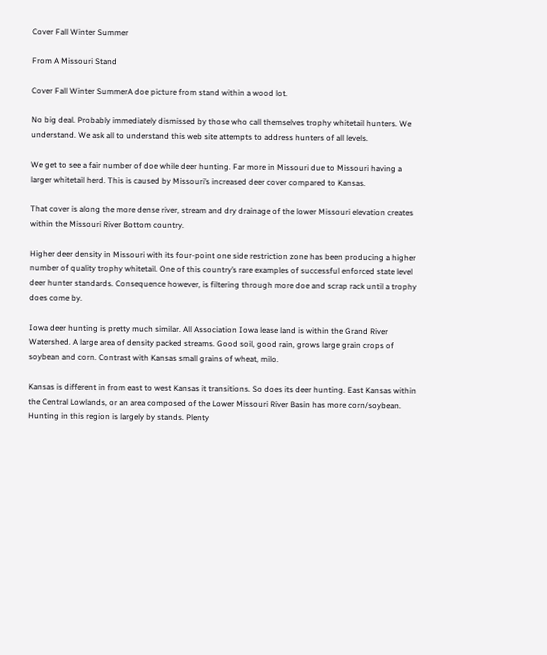Cover Fall Winter Summer

From A Missouri Stand

Cover Fall Winter SummerA doe picture from stand within a wood lot.

No big deal. Probably immediately dismissed by those who call themselves trophy whitetail hunters. We understand. We ask all to understand this web site attempts to address hunters of all levels.

We get to see a fair number of doe while deer hunting. Far more in Missouri due to Missouri having a larger whitetail herd. This is caused by Missouri’s increased deer cover compared to Kansas.

That cover is along the more dense river, stream and dry drainage of the lower Missouri elevation creates within the Missouri River Bottom country.

Higher deer density in Missouri with its four-point one side restriction zone has been producing a higher number of quality trophy whitetail. One of this country’s rare examples of successful enforced state level deer hunter standards. Consequence however, is filtering through more doe and scrap rack until a trophy does come by.

Iowa deer hunting is pretty much similar. All Association Iowa lease land is within the Grand River Watershed. A large area of density packed streams. Good soil, good rain, grows large grain crops of soybean and corn. Contrast with Kansas small grains of wheat, milo.

Kansas is different in from east to west Kansas it transitions. So does its deer hunting. East Kansas within the Central Lowlands, or an area composed of the Lower Missouri River Basin has more corn/soybean. Hunting in this region is largely by stands. Plenty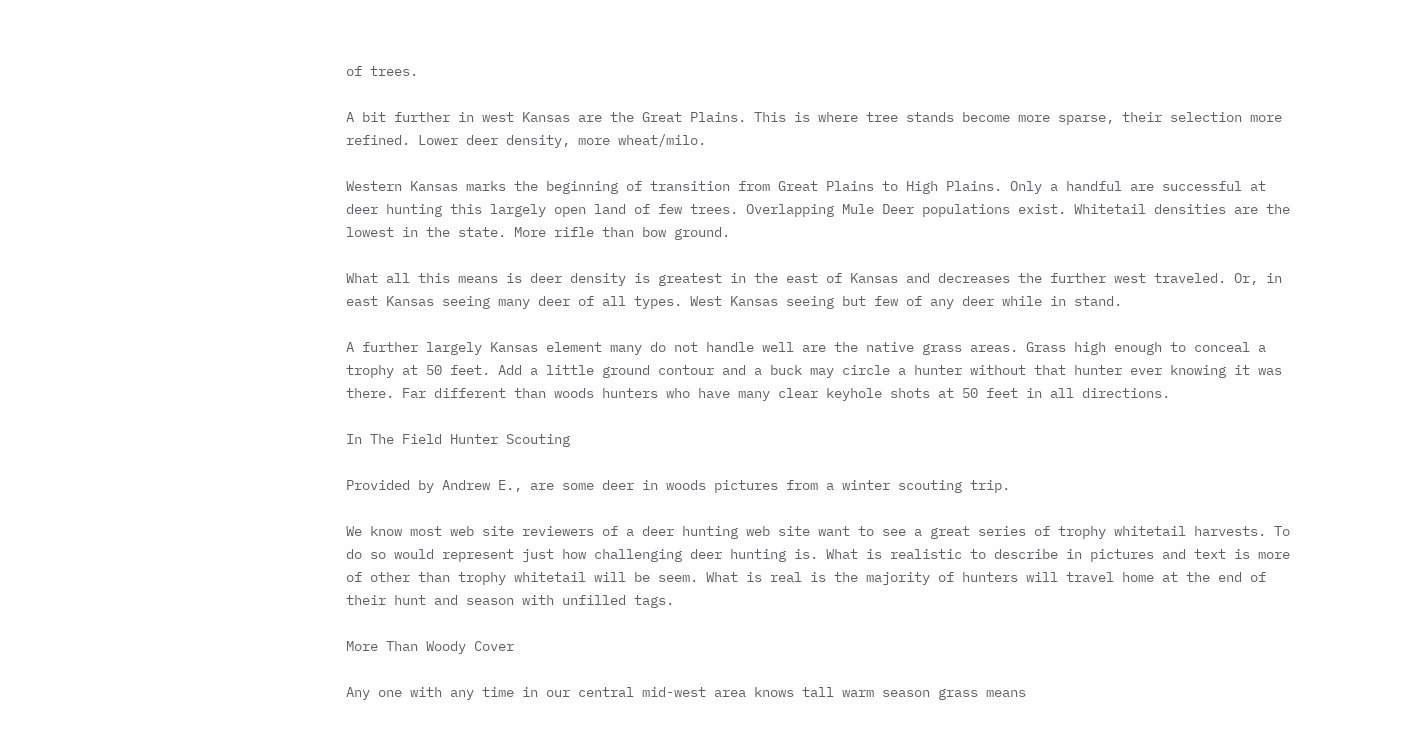of trees.

A bit further in west Kansas are the Great Plains. This is where tree stands become more sparse, their selection more refined. Lower deer density, more wheat/milo.

Western Kansas marks the beginning of transition from Great Plains to High Plains. Only a handful are successful at deer hunting this largely open land of few trees. Overlapping Mule Deer populations exist. Whitetail densities are the lowest in the state. More rifle than bow ground.

What all this means is deer density is greatest in the east of Kansas and decreases the further west traveled. Or, in east Kansas seeing many deer of all types. West Kansas seeing but few of any deer while in stand.

A further largely Kansas element many do not handle well are the native grass areas. Grass high enough to conceal a trophy at 50 feet. Add a little ground contour and a buck may circle a hunter without that hunter ever knowing it was there. Far different than woods hunters who have many clear keyhole shots at 50 feet in all directions.

In The Field Hunter Scouting

Provided by Andrew E., are some deer in woods pictures from a winter scouting trip.

We know most web site reviewers of a deer hunting web site want to see a great series of trophy whitetail harvests. To do so would represent just how challenging deer hunting is. What is realistic to describe in pictures and text is more of other than trophy whitetail will be seem. What is real is the majority of hunters will travel home at the end of their hunt and season with unfilled tags.

More Than Woody Cover

Any one with any time in our central mid-west area knows tall warm season grass means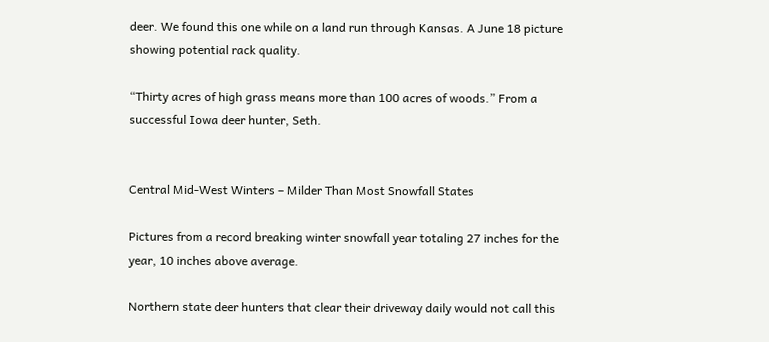deer. We found this one while on a land run through Kansas. A June 18 picture showing potential rack quality.

“Thirty acres of high grass means more than 100 acres of woods.” From a successful Iowa deer hunter, Seth.


Central Mid-West Winters – Milder Than Most Snowfall States

Pictures from a record breaking winter snowfall year totaling 27 inches for the year, 10 inches above average.

Northern state deer hunters that clear their driveway daily would not call this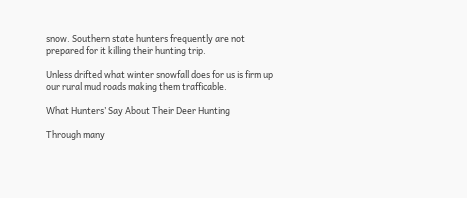snow. Southern state hunters frequently are not prepared for it killing their hunting trip.

Unless drifted what winter snowfall does for us is firm up our rural mud roads making them trafficable.

What Hunters’ Say About Their Deer Hunting

Through many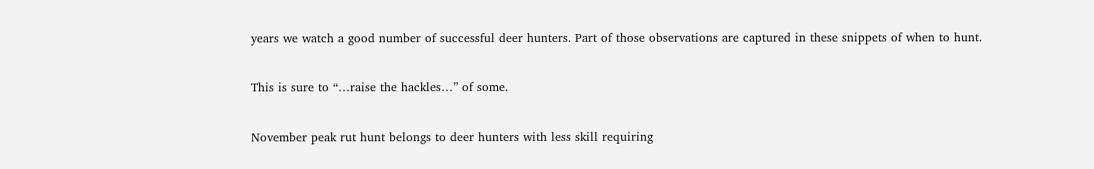years we watch a good number of successful deer hunters. Part of those observations are captured in these snippets of when to hunt.

This is sure to “…raise the hackles…” of some.

November peak rut hunt belongs to deer hunters with less skill requiring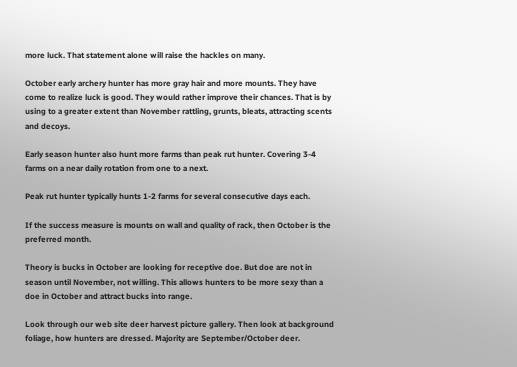more luck. That statement alone will raise the hackles on many.

October early archery hunter has more gray hair and more mounts. They have come to realize luck is good. They would rather improve their chances. That is by using to a greater extent than November rattling, grunts, bleats, attracting scents and decoys.

Early season hunter also hunt more farms than peak rut hunter. Covering 3-4 farms on a near daily rotation from one to a next.

Peak rut hunter typically hunts 1-2 farms for several consecutive days each.

If the success measure is mounts on wall and quality of rack, then October is the preferred month.

Theory is bucks in October are looking for receptive doe. But doe are not in season until November, not willing. This allows hunters to be more sexy than a doe in October and attract bucks into range.

Look through our web site deer harvest picture gallery. Then look at background foliage, how hunters are dressed. Majority are September/October deer.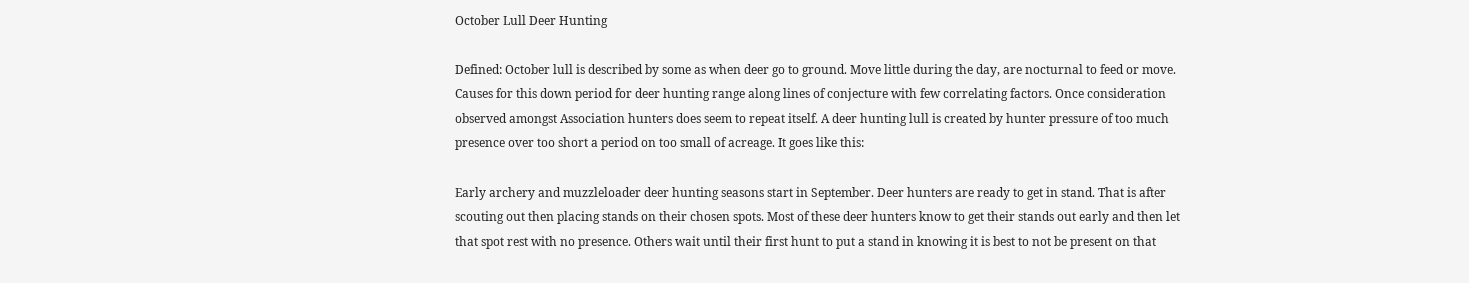October Lull Deer Hunting

Defined: October lull is described by some as when deer go to ground. Move little during the day, are nocturnal to feed or move. Causes for this down period for deer hunting range along lines of conjecture with few correlating factors. Once consideration observed amongst Association hunters does seem to repeat itself. A deer hunting lull is created by hunter pressure of too much presence over too short a period on too small of acreage. It goes like this:

Early archery and muzzleloader deer hunting seasons start in September. Deer hunters are ready to get in stand. That is after scouting out then placing stands on their chosen spots. Most of these deer hunters know to get their stands out early and then let that spot rest with no presence. Others wait until their first hunt to put a stand in knowing it is best to not be present on that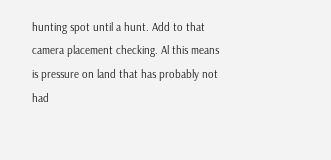hunting spot until a hunt. Add to that camera placement checking. Al this means is pressure on land that has probably not had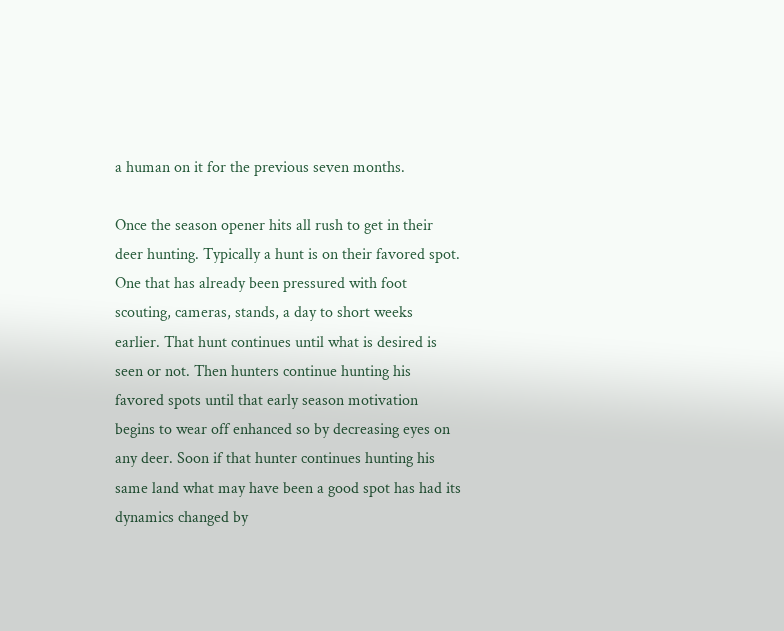a human on it for the previous seven months.

Once the season opener hits all rush to get in their deer hunting. Typically a hunt is on their favored spot. One that has already been pressured with foot scouting, cameras, stands, a day to short weeks earlier. That hunt continues until what is desired is seen or not. Then hunters continue hunting his favored spots until that early season motivation begins to wear off enhanced so by decreasing eyes on any deer. Soon if that hunter continues hunting his same land what may have been a good spot has had its dynamics changed by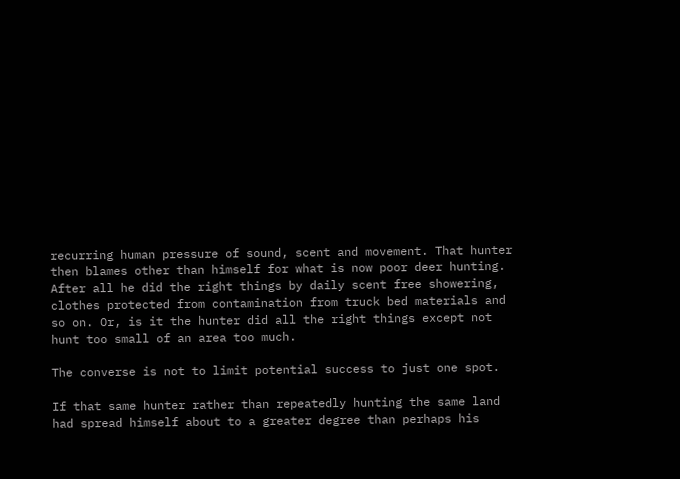recurring human pressure of sound, scent and movement. That hunter then blames other than himself for what is now poor deer hunting. After all he did the right things by daily scent free showering, clothes protected from contamination from truck bed materials and so on. Or, is it the hunter did all the right things except not hunt too small of an area too much.

The converse is not to limit potential success to just one spot.

If that same hunter rather than repeatedly hunting the same land had spread himself about to a greater degree than perhaps his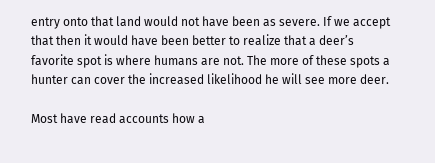entry onto that land would not have been as severe. If we accept that then it would have been better to realize that a deer’s favorite spot is where humans are not. The more of these spots a hunter can cover the increased likelihood he will see more deer.

Most have read accounts how a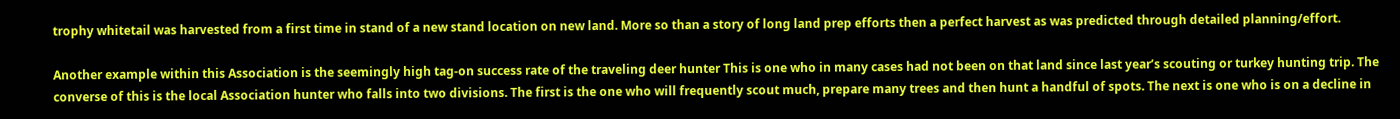trophy whitetail was harvested from a first time in stand of a new stand location on new land. More so than a story of long land prep efforts then a perfect harvest as was predicted through detailed planning/effort.

Another example within this Association is the seemingly high tag-on success rate of the traveling deer hunter This is one who in many cases had not been on that land since last year’s scouting or turkey hunting trip. The converse of this is the local Association hunter who falls into two divisions. The first is the one who will frequently scout much, prepare many trees and then hunt a handful of spots. The next is one who is on a decline in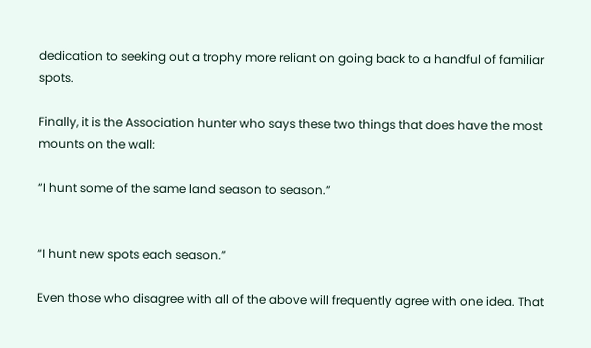dedication to seeking out a trophy more reliant on going back to a handful of familiar spots.

Finally, it is the Association hunter who says these two things that does have the most mounts on the wall:

“I hunt some of the same land season to season.”


“I hunt new spots each season.”

Even those who disagree with all of the above will frequently agree with one idea. That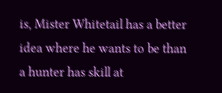is, Mister Whitetail has a better idea where he wants to be than a hunter has skill at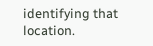identifying that location.